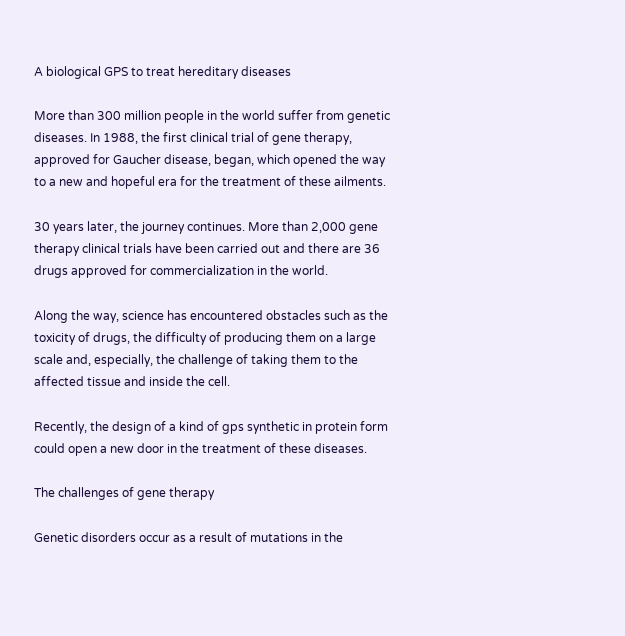A biological GPS to treat hereditary diseases

More than 300 million people in the world suffer from genetic diseases. In 1988, the first clinical trial of gene therapy, approved for Gaucher disease, began, which opened the way to a new and hopeful era for the treatment of these ailments.

30 years later, the journey continues. More than 2,000 gene therapy clinical trials have been carried out and there are 36 drugs approved for commercialization in the world.

Along the way, science has encountered obstacles such as the toxicity of drugs, the difficulty of producing them on a large scale and, especially, the challenge of taking them to the affected tissue and inside the cell.

Recently, the design of a kind of gps synthetic in protein form could open a new door in the treatment of these diseases.

The challenges of gene therapy

Genetic disorders occur as a result of mutations in the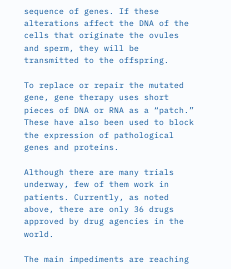sequence of genes. If these alterations affect the DNA of the cells that originate the ovules and sperm, they will be transmitted to the offspring.

To replace or repair the mutated gene, gene therapy uses short pieces of DNA or RNA as a “patch.” These have also been used to block the expression of pathological genes and proteins.

Although there are many trials underway, few of them work in patients. Currently, as noted above, there are only 36 drugs approved by drug agencies in the world.

The main impediments are reaching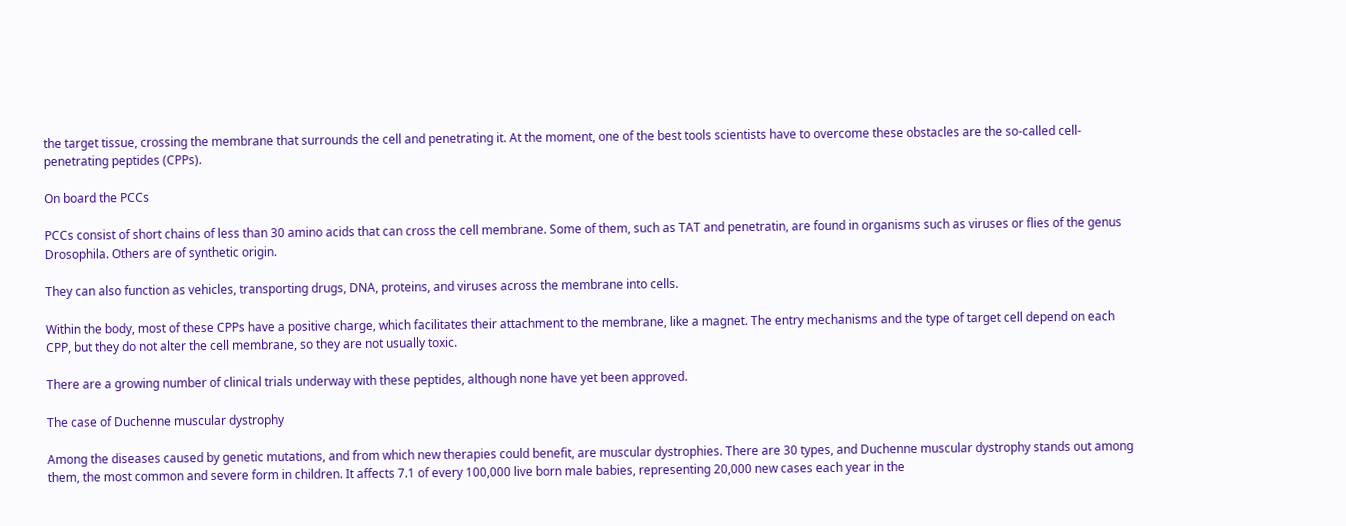the target tissue, crossing the membrane that surrounds the cell and penetrating it. At the moment, one of the best tools scientists have to overcome these obstacles are the so-called cell-penetrating peptides (CPPs).

On board the PCCs

PCCs consist of short chains of less than 30 amino acids that can cross the cell membrane. Some of them, such as TAT and penetratin, are found in organisms such as viruses or flies of the genus Drosophila. Others are of synthetic origin.

They can also function as vehicles, transporting drugs, DNA, proteins, and viruses across the membrane into cells.

Within the body, most of these CPPs have a positive charge, which facilitates their attachment to the membrane, like a magnet. The entry mechanisms and the type of target cell depend on each CPP, but they do not alter the cell membrane, so they are not usually toxic.

There are a growing number of clinical trials underway with these peptides, although none have yet been approved.

The case of Duchenne muscular dystrophy

Among the diseases caused by genetic mutations, and from which new therapies could benefit, are muscular dystrophies. There are 30 types, and Duchenne muscular dystrophy stands out among them, the most common and severe form in children. It affects 7.1 of every 100,000 live born male babies, representing 20,000 new cases each year in the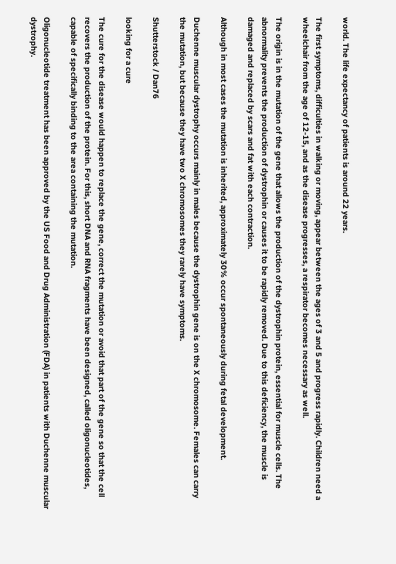world. The life expectancy of patients is around 22 years.

The first symptoms, difficulties in walking or moving, appear between the ages of 3 and 5 and progress rapidly. Children need a wheelchair from the age of 12-15, and as the disease progresses, a respirator becomes necessary as well.

The origin is in the mutation of the gene that allows the production of the dystrophin protein, essential for muscle cells. The abnormality prevents the production of dystrophin or causes it to be rapidly removed. Due to this deficiency, the muscle is damaged and replaced by scars and fat with each contraction.

Although in most cases the mutation is inherited, approximately 30% occur spontaneously during fetal development.

Duchenne muscular dystrophy occurs mainly in males because the dystrophin gene is on the X chromosome. Females can carry the mutation, but because they have two X chromosomes they rarely have symptoms.

Shutterstock / Dan76

looking for a cure

The cure for the disease would happen to replace the gene, correct the mutation or avoid that part of the gene so that the cell recovers the production of the protein. For this, short DNA and RNA fragments have been designed, called oligonucleotides, capable of specifically binding to the area containing the mutation.

Oligonucleotide treatment has been approved by the US Food and Drug Administration (FDA) in patients with Duchenne muscular dystrophy.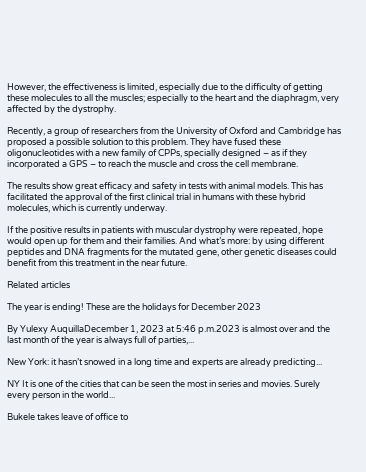However, the effectiveness is limited, especially due to the difficulty of getting these molecules to all the muscles; especially to the heart and the diaphragm, very affected by the dystrophy.

Recently, a group of researchers from the University of Oxford and Cambridge has proposed a possible solution to this problem. They have fused these oligonucleotides with a new family of CPPs, specially designed – as if they incorporated a GPS – to reach the muscle and cross the cell membrane.

The results show great efficacy and safety in tests with animal models. This has facilitated the approval of the first clinical trial in humans with these hybrid molecules, which is currently underway.

If the positive results in patients with muscular dystrophy were repeated, hope would open up for them and their families. And what’s more: by using different peptides and DNA fragments for the mutated gene, other genetic diseases could benefit from this treatment in the near future.

Related articles

The year is ending! These are the holidays for December 2023

By Yulexy AuquillaDecember 1, 2023 at 5:46 p.m.2023 is almost over and the last month of the year is always full of parties,...

New York: it hasn’t snowed in a long time and experts are already predicting...

NY It is one of the cities that can be seen the most in series and movies. Surely every person in the world...

Bukele takes leave of office to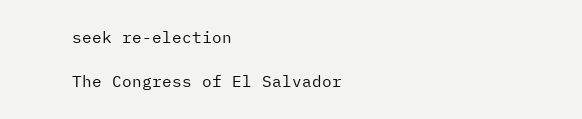seek re-election

The Congress of El Salvador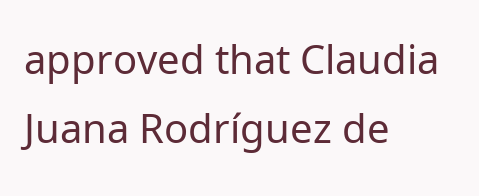approved that Claudia Juana Rodríguez de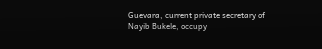Guevara, current private secretary of Nayib Bukele, occupy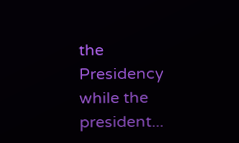the Presidency while the president...